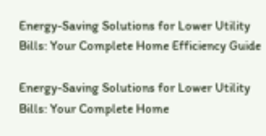Energy-Saving Solutions for Lower Utility Bills: Your Complete Home Efficiency Guide

Energy-Saving Solutions for Lower Utility Bills: Your Complete Home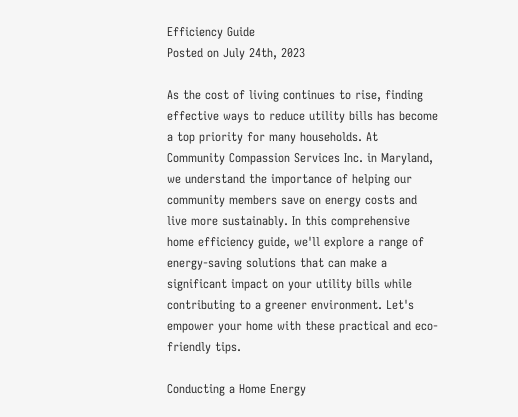Efficiency Guide
Posted on July 24th, 2023

As the cost of living continues to rise, finding effective ways to reduce utility bills has become a top priority for many households. At Community Compassion Services Inc. in Maryland, we understand the importance of helping our community members save on energy costs and live more sustainably. In this comprehensive home efficiency guide, we'll explore a range of energy-saving solutions that can make a significant impact on your utility bills while contributing to a greener environment. Let's empower your home with these practical and eco-friendly tips.

Conducting a Home Energy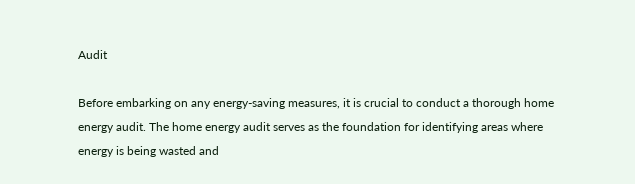Audit

Before embarking on any energy-saving measures, it is crucial to conduct a thorough home energy audit. The home energy audit serves as the foundation for identifying areas where energy is being wasted and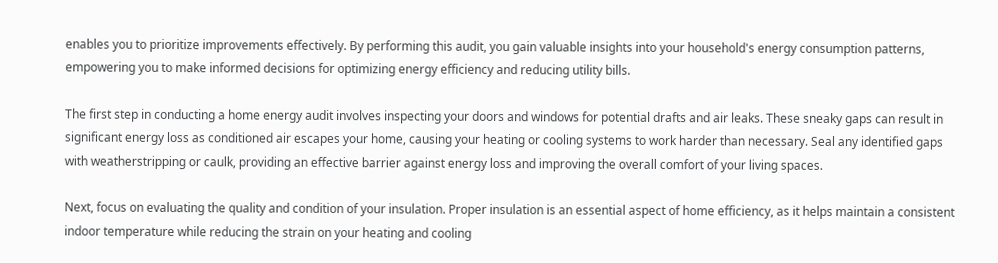enables you to prioritize improvements effectively. By performing this audit, you gain valuable insights into your household's energy consumption patterns, empowering you to make informed decisions for optimizing energy efficiency and reducing utility bills.

The first step in conducting a home energy audit involves inspecting your doors and windows for potential drafts and air leaks. These sneaky gaps can result in significant energy loss as conditioned air escapes your home, causing your heating or cooling systems to work harder than necessary. Seal any identified gaps with weatherstripping or caulk, providing an effective barrier against energy loss and improving the overall comfort of your living spaces.

Next, focus on evaluating the quality and condition of your insulation. Proper insulation is an essential aspect of home efficiency, as it helps maintain a consistent indoor temperature while reducing the strain on your heating and cooling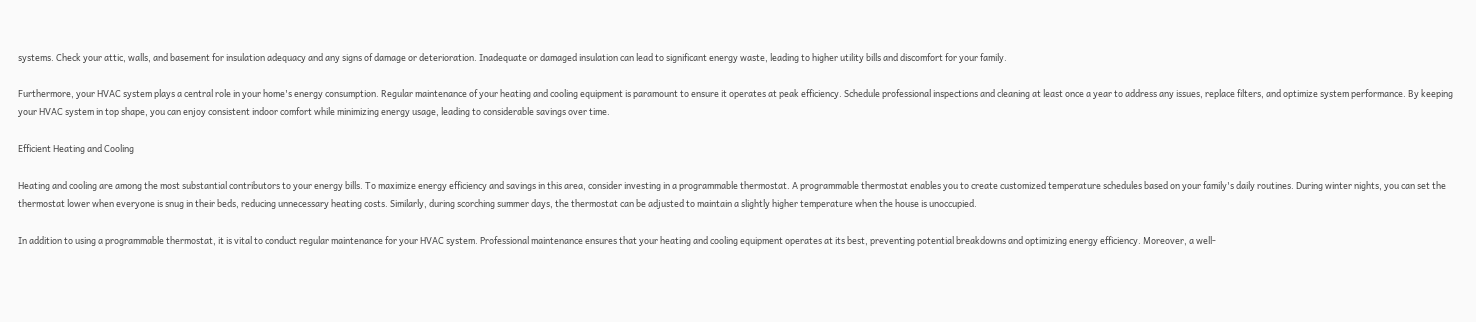systems. Check your attic, walls, and basement for insulation adequacy and any signs of damage or deterioration. Inadequate or damaged insulation can lead to significant energy waste, leading to higher utility bills and discomfort for your family.

Furthermore, your HVAC system plays a central role in your home's energy consumption. Regular maintenance of your heating and cooling equipment is paramount to ensure it operates at peak efficiency. Schedule professional inspections and cleaning at least once a year to address any issues, replace filters, and optimize system performance. By keeping your HVAC system in top shape, you can enjoy consistent indoor comfort while minimizing energy usage, leading to considerable savings over time.

Efficient Heating and Cooling

Heating and cooling are among the most substantial contributors to your energy bills. To maximize energy efficiency and savings in this area, consider investing in a programmable thermostat. A programmable thermostat enables you to create customized temperature schedules based on your family's daily routines. During winter nights, you can set the thermostat lower when everyone is snug in their beds, reducing unnecessary heating costs. Similarly, during scorching summer days, the thermostat can be adjusted to maintain a slightly higher temperature when the house is unoccupied.

In addition to using a programmable thermostat, it is vital to conduct regular maintenance for your HVAC system. Professional maintenance ensures that your heating and cooling equipment operates at its best, preventing potential breakdowns and optimizing energy efficiency. Moreover, a well-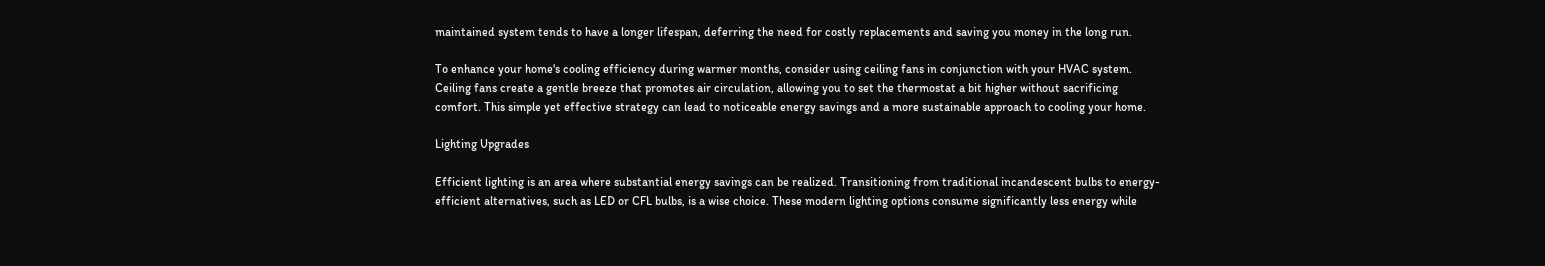maintained system tends to have a longer lifespan, deferring the need for costly replacements and saving you money in the long run.

To enhance your home's cooling efficiency during warmer months, consider using ceiling fans in conjunction with your HVAC system. Ceiling fans create a gentle breeze that promotes air circulation, allowing you to set the thermostat a bit higher without sacrificing comfort. This simple yet effective strategy can lead to noticeable energy savings and a more sustainable approach to cooling your home.

Lighting Upgrades

Efficient lighting is an area where substantial energy savings can be realized. Transitioning from traditional incandescent bulbs to energy-efficient alternatives, such as LED or CFL bulbs, is a wise choice. These modern lighting options consume significantly less energy while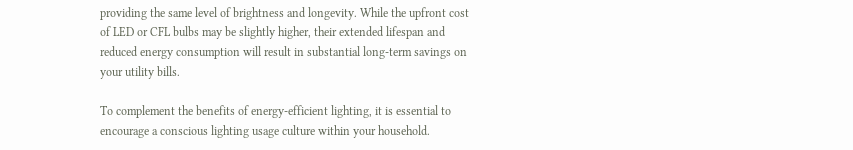providing the same level of brightness and longevity. While the upfront cost of LED or CFL bulbs may be slightly higher, their extended lifespan and reduced energy consumption will result in substantial long-term savings on your utility bills.

To complement the benefits of energy-efficient lighting, it is essential to encourage a conscious lighting usage culture within your household.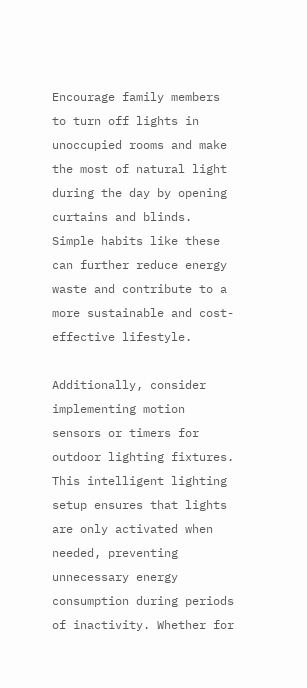Encourage family members to turn off lights in unoccupied rooms and make the most of natural light during the day by opening curtains and blinds. Simple habits like these can further reduce energy waste and contribute to a more sustainable and cost-effective lifestyle.

Additionally, consider implementing motion sensors or timers for outdoor lighting fixtures. This intelligent lighting setup ensures that lights are only activated when needed, preventing unnecessary energy consumption during periods of inactivity. Whether for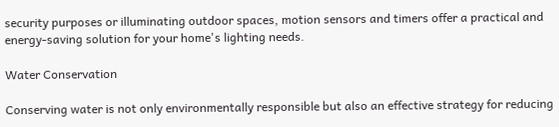security purposes or illuminating outdoor spaces, motion sensors and timers offer a practical and energy-saving solution for your home's lighting needs.

Water Conservation

Conserving water is not only environmentally responsible but also an effective strategy for reducing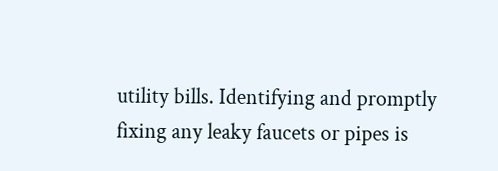utility bills. Identifying and promptly fixing any leaky faucets or pipes is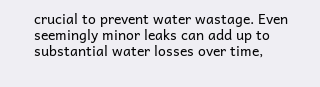crucial to prevent water wastage. Even seemingly minor leaks can add up to substantial water losses over time,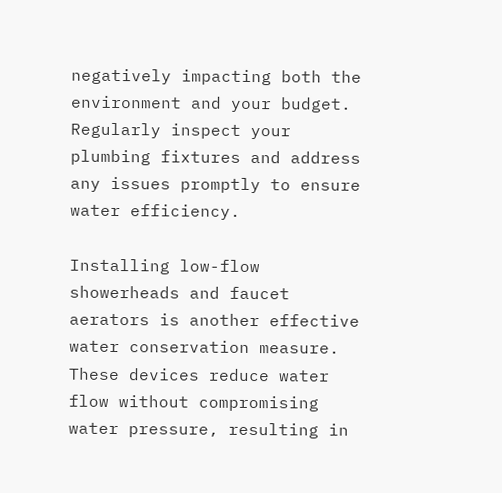negatively impacting both the environment and your budget. Regularly inspect your plumbing fixtures and address any issues promptly to ensure water efficiency.

Installing low-flow showerheads and faucet aerators is another effective water conservation measure. These devices reduce water flow without compromising water pressure, resulting in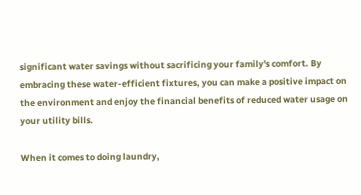significant water savings without sacrificing your family's comfort. By embracing these water-efficient fixtures, you can make a positive impact on the environment and enjoy the financial benefits of reduced water usage on your utility bills.

When it comes to doing laundry,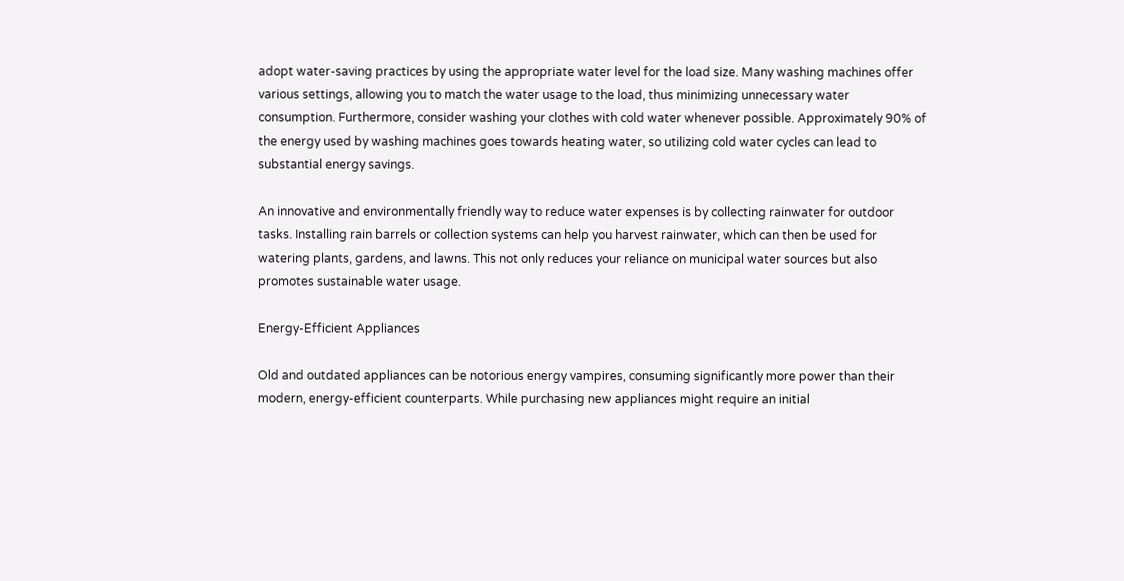adopt water-saving practices by using the appropriate water level for the load size. Many washing machines offer various settings, allowing you to match the water usage to the load, thus minimizing unnecessary water consumption. Furthermore, consider washing your clothes with cold water whenever possible. Approximately 90% of the energy used by washing machines goes towards heating water, so utilizing cold water cycles can lead to substantial energy savings.

An innovative and environmentally friendly way to reduce water expenses is by collecting rainwater for outdoor tasks. Installing rain barrels or collection systems can help you harvest rainwater, which can then be used for watering plants, gardens, and lawns. This not only reduces your reliance on municipal water sources but also promotes sustainable water usage.

Energy-Efficient Appliances

Old and outdated appliances can be notorious energy vampires, consuming significantly more power than their modern, energy-efficient counterparts. While purchasing new appliances might require an initial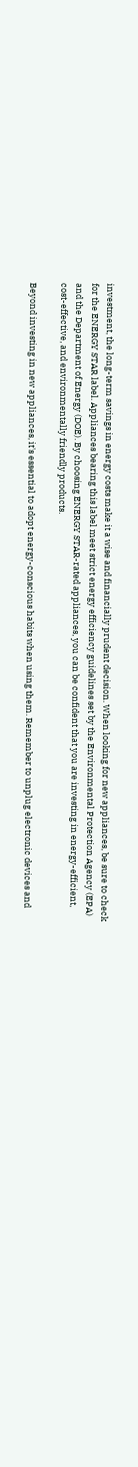investment, the long-term savings in energy costs make it a wise and financially prudent decision. When looking for new appliances, be sure to check for the ENERGY STAR label. Appliances bearing this label meet strict energy efficiency guidelines set by the Environmental Protection Agency (EPA) and the Department of Energy (DOE). By choosing ENERGY STAR-rated appliances, you can be confident that you are investing in energy-efficient, cost-effective, and environmentally friendly products.

Beyond investing in new appliances, it's essential to adopt energy-conscious habits when using them. Remember to unplug electronic devices and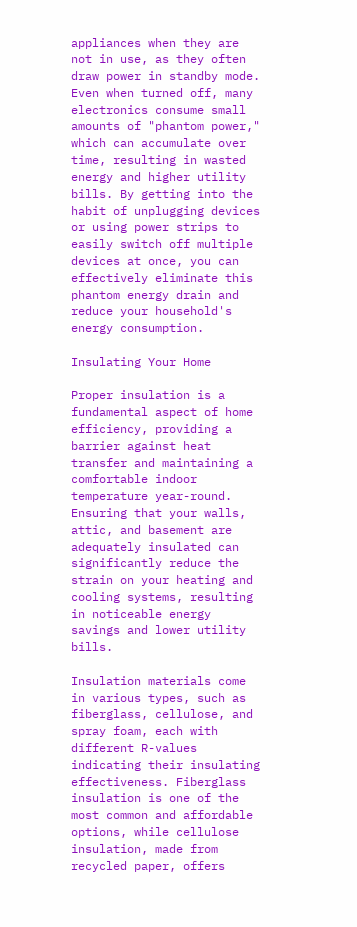appliances when they are not in use, as they often draw power in standby mode. Even when turned off, many electronics consume small amounts of "phantom power," which can accumulate over time, resulting in wasted energy and higher utility bills. By getting into the habit of unplugging devices or using power strips to easily switch off multiple devices at once, you can effectively eliminate this phantom energy drain and reduce your household's energy consumption.

Insulating Your Home

Proper insulation is a fundamental aspect of home efficiency, providing a barrier against heat transfer and maintaining a comfortable indoor temperature year-round. Ensuring that your walls, attic, and basement are adequately insulated can significantly reduce the strain on your heating and cooling systems, resulting in noticeable energy savings and lower utility bills.

Insulation materials come in various types, such as fiberglass, cellulose, and spray foam, each with different R-values indicating their insulating effectiveness. Fiberglass insulation is one of the most common and affordable options, while cellulose insulation, made from recycled paper, offers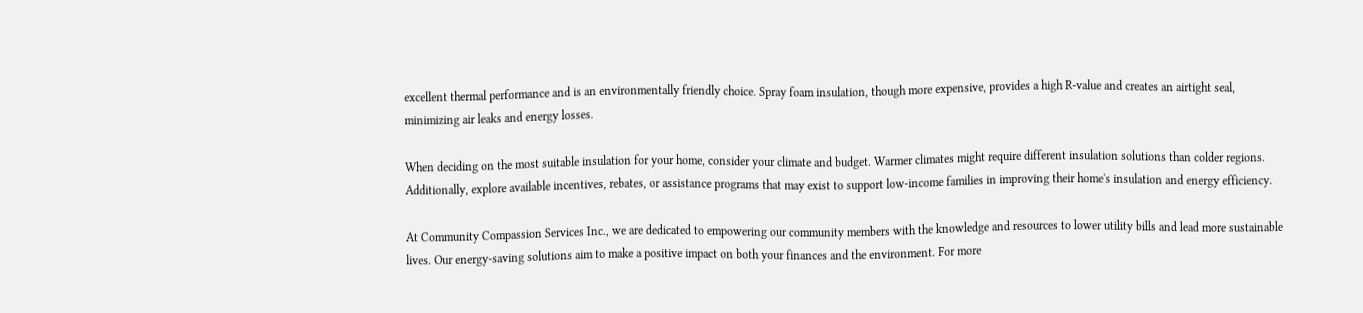excellent thermal performance and is an environmentally friendly choice. Spray foam insulation, though more expensive, provides a high R-value and creates an airtight seal, minimizing air leaks and energy losses.

When deciding on the most suitable insulation for your home, consider your climate and budget. Warmer climates might require different insulation solutions than colder regions. Additionally, explore available incentives, rebates, or assistance programs that may exist to support low-income families in improving their home's insulation and energy efficiency.

At Community Compassion Services Inc., we are dedicated to empowering our community members with the knowledge and resources to lower utility bills and lead more sustainable lives. Our energy-saving solutions aim to make a positive impact on both your finances and the environment. For more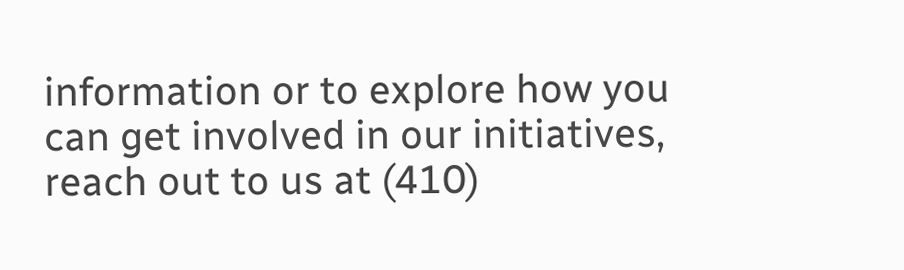information or to explore how you can get involved in our initiatives, reach out to us at (410)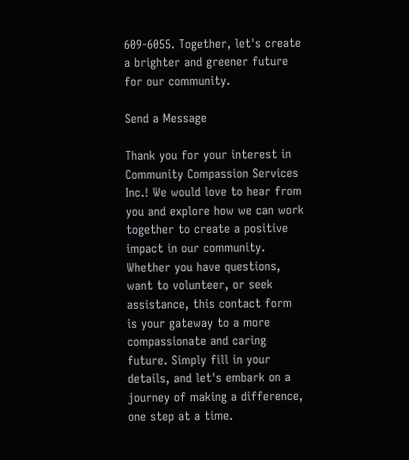609-6055. Together, let's create a brighter and greener future for our community.

Send a Message

Thank you for your interest in Community Compassion Services Inc.! We would love to hear from you and explore how we can work together to create a positive impact in our community. Whether you have questions, want to volunteer, or seek assistance, this contact form is your gateway to a more compassionate and caring future. Simply fill in your details, and let's embark on a journey of making a difference, one step at a time.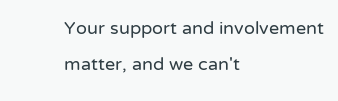Your support and involvement matter, and we can't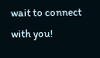wait to connect with you!